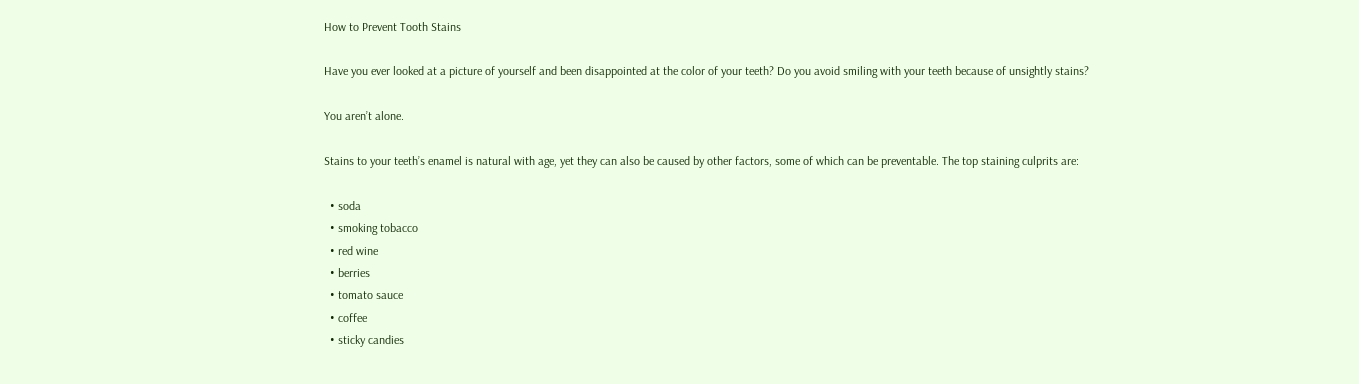How to Prevent Tooth Stains

Have you ever looked at a picture of yourself and been disappointed at the color of your teeth? Do you avoid smiling with your teeth because of unsightly stains?

You aren’t alone.

Stains to your teeth’s enamel is natural with age, yet they can also be caused by other factors, some of which can be preventable. The top staining culprits are:

  • soda
  • smoking tobacco
  • red wine
  • berries
  • tomato sauce
  • coffee
  • sticky candies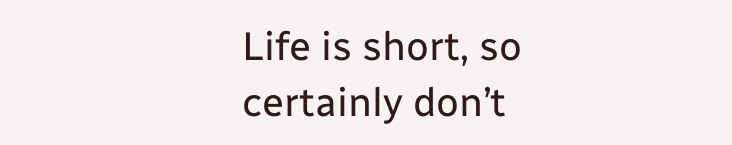Life is short, so certainly don’t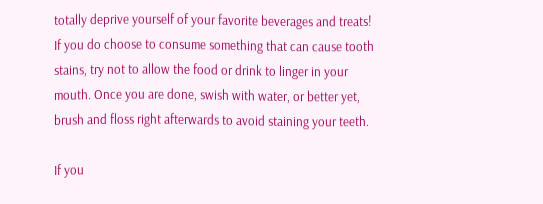totally deprive yourself of your favorite beverages and treats! If you do choose to consume something that can cause tooth stains, try not to allow the food or drink to linger in your mouth. Once you are done, swish with water, or better yet, brush and floss right afterwards to avoid staining your teeth.

If you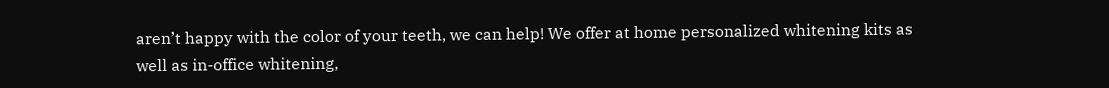aren’t happy with the color of your teeth, we can help! We offer at home personalized whitening kits as well as in-office whitening,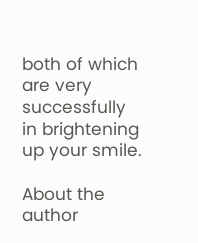both of which are very successfully in brightening up your smile.

About the author